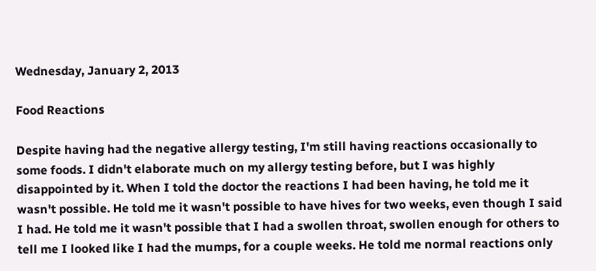Wednesday, January 2, 2013

Food Reactions

Despite having had the negative allergy testing, I'm still having reactions occasionally to some foods. I didn't elaborate much on my allergy testing before, but I was highly disappointed by it. When I told the doctor the reactions I had been having, he told me it wasn't possible. He told me it wasn't possible to have hives for two weeks, even though I said I had. He told me it wasn't possible that I had a swollen throat, swollen enough for others to tell me I looked like I had the mumps, for a couple weeks. He told me normal reactions only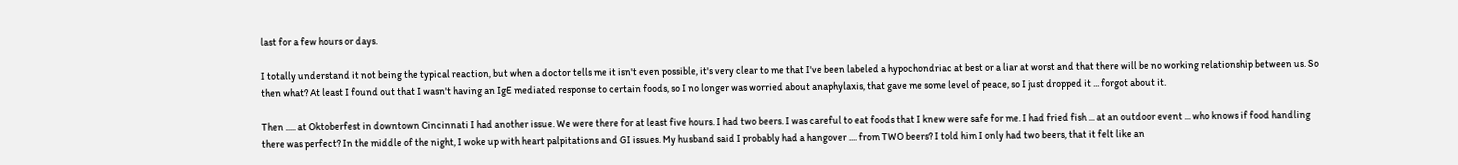last for a few hours or days.

I totally understand it not being the typical reaction, but when a doctor tells me it isn't even possible, it's very clear to me that I've been labeled a hypochondriac at best or a liar at worst and that there will be no working relationship between us. So then what? At least I found out that I wasn't having an IgE mediated response to certain foods, so I no longer was worried about anaphylaxis, that gave me some level of peace, so I just dropped it ... forgot about it.

Then ..... at Oktoberfest in downtown Cincinnati I had another issue. We were there for at least five hours. I had two beers. I was careful to eat foods that I knew were safe for me. I had fried fish ... at an outdoor event ... who knows if food handling there was perfect? In the middle of the night, I woke up with heart palpitations and GI issues. My husband said I probably had a hangover .... from TWO beers? I told him I only had two beers, that it felt like an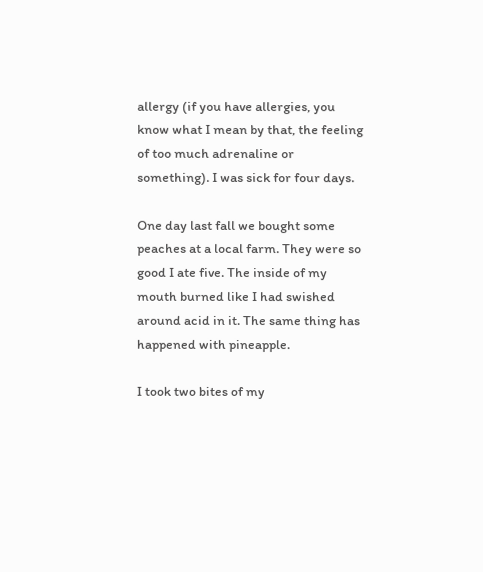allergy (if you have allergies, you know what I mean by that, the feeling of too much adrenaline or something). I was sick for four days.

One day last fall we bought some peaches at a local farm. They were so good I ate five. The inside of my mouth burned like I had swished around acid in it. The same thing has happened with pineapple.

I took two bites of my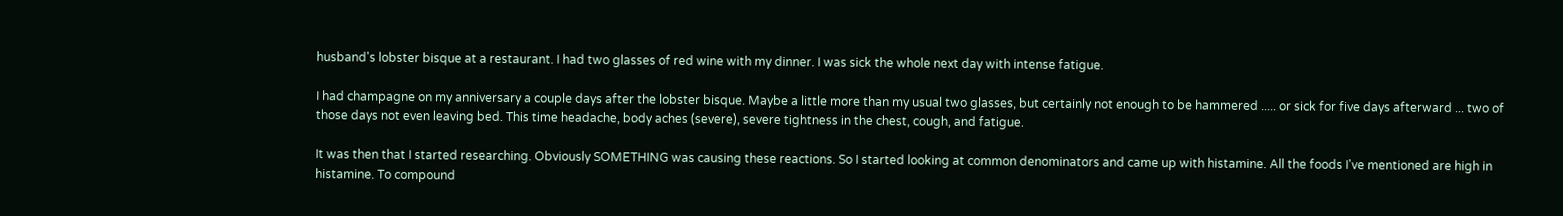husband's lobster bisque at a restaurant. I had two glasses of red wine with my dinner. I was sick the whole next day with intense fatigue.

I had champagne on my anniversary a couple days after the lobster bisque. Maybe a little more than my usual two glasses, but certainly not enough to be hammered ..... or sick for five days afterward ... two of those days not even leaving bed. This time headache, body aches (severe), severe tightness in the chest, cough, and fatigue.

It was then that I started researching. Obviously SOMETHING was causing these reactions. So I started looking at common denominators and came up with histamine. All the foods I've mentioned are high in histamine. To compound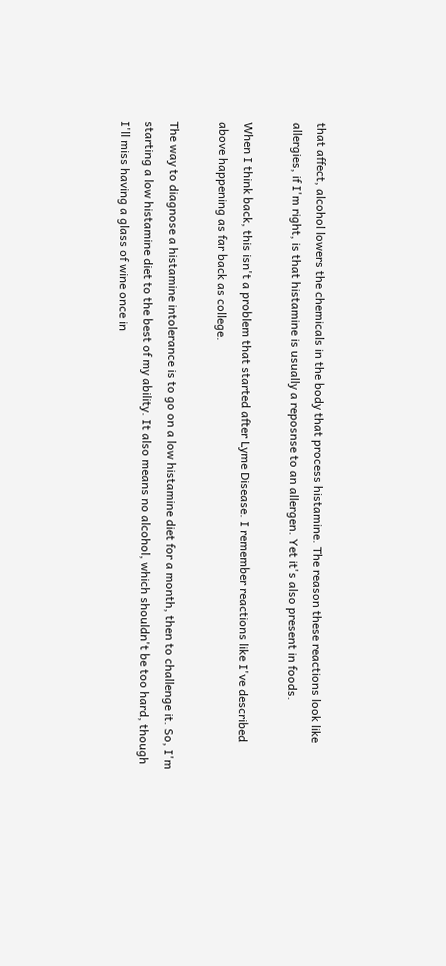that affect, alcohol lowers the chemicals in the body that process histamine. The reason these reactions look like allergies, if I'm right, is that histamine is usually a reposnse to an allergen. Yet it's also present in foods.

When I think back, this isn't a problem that started after Lyme Disease. I remember reactions like I've described above happening as far back as college.

The way to diagnose a histamine intolerance is to go on a low histamine diet for a month, then to challenge it. So, I'm starting a low histamine diet to the best of my ability. It also means no alcohol, which shouldn't be too hard, though I'll miss having a glass of wine once in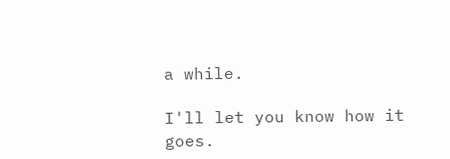a while.

I'll let you know how it goes.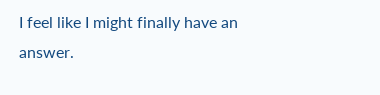I feel like I might finally have an answer.